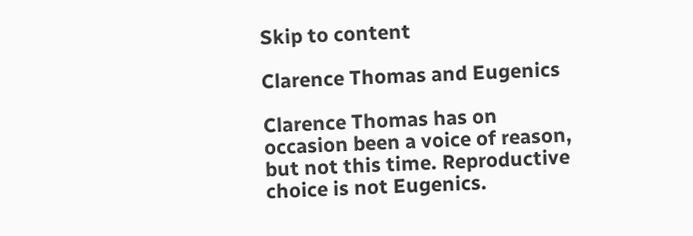Skip to content

Clarence Thomas and Eugenics

Clarence Thomas has on occasion been a voice of reason, but not this time. Reproductive choice is not Eugenics.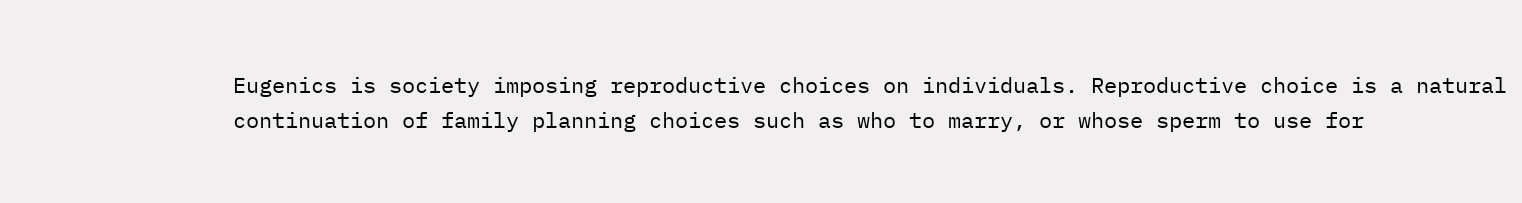Eugenics is society imposing reproductive choices on individuals. Reproductive choice is a natural continuation of family planning choices such as who to marry, or whose sperm to use for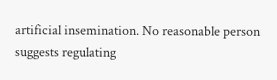artificial insemination. No reasonable person suggests regulating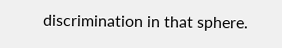discrimination in that sphere.